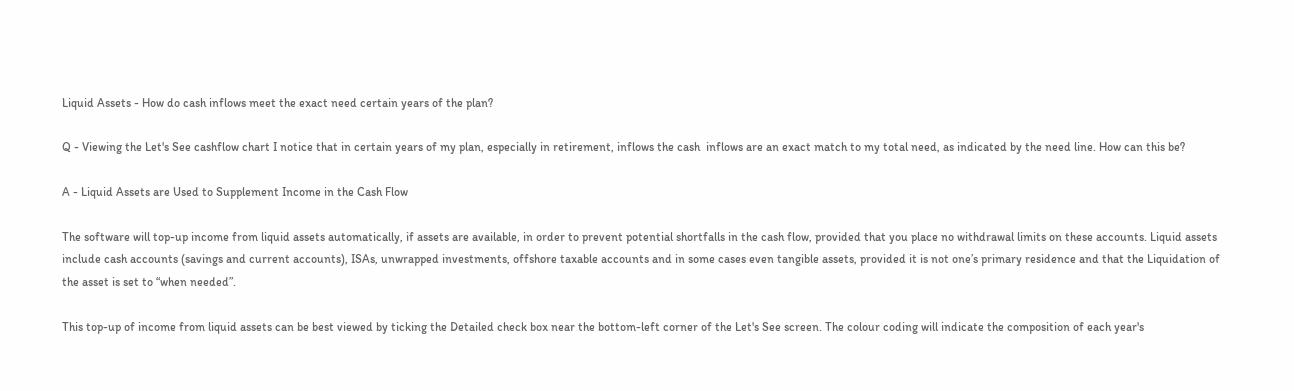Liquid Assets - How do cash inflows meet the exact need certain years of the plan?

Q - Viewing the Let's See cashflow chart I notice that in certain years of my plan, especially in retirement, inflows the cash  inflows are an exact match to my total need, as indicated by the need line. How can this be?

A - Liquid Assets are Used to Supplement Income in the Cash Flow

The software will top-up income from liquid assets automatically, if assets are available, in order to prevent potential shortfalls in the cash flow, provided that you place no withdrawal limits on these accounts. Liquid assets include cash accounts (savings and current accounts), ISAs, unwrapped investments, offshore taxable accounts and in some cases even tangible assets, provided it is not one’s primary residence and that the Liquidation of the asset is set to “when needed”.

This top-up of income from liquid assets can be best viewed by ticking the Detailed check box near the bottom-left corner of the Let's See screen. The colour coding will indicate the composition of each year's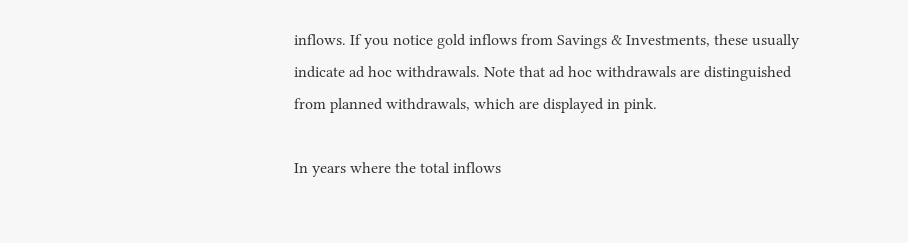inflows. If you notice gold inflows from Savings & Investments, these usually indicate ad hoc withdrawals. Note that ad hoc withdrawals are distinguished from planned withdrawals, which are displayed in pink.

In years where the total inflows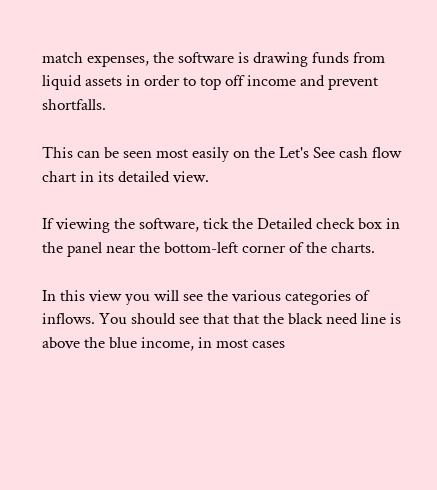match expenses, the software is drawing funds from liquid assets in order to top off income and prevent shortfalls.

This can be seen most easily on the Let's See cash flow chart in its detailed view.

If viewing the software, tick the Detailed check box in the panel near the bottom-left corner of the charts.

In this view you will see the various categories of inflows. You should see that that the black need line is above the blue income, in most cases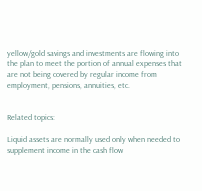yellow/gold savings and investments are flowing into the plan to meet the portion of annual expenses that are not being covered by regular income from employment, pensions, annuities, etc.


Related topics:

Liquid assets are normally used only when needed to supplement income in the cash flow